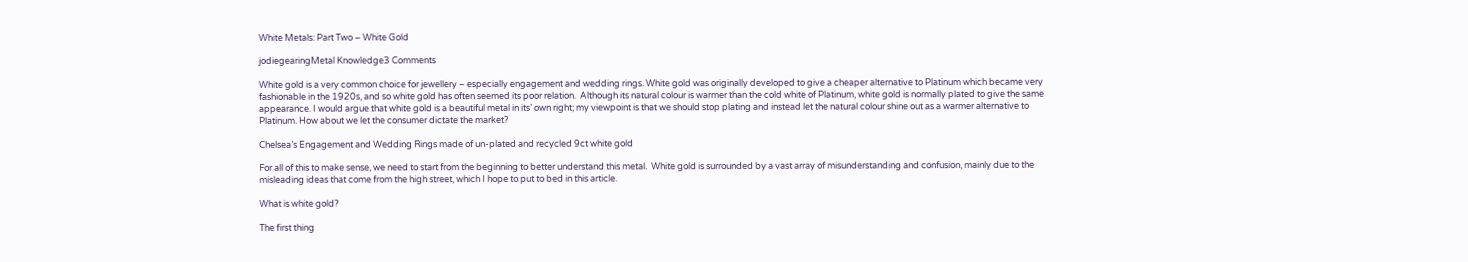White Metals: Part Two – White Gold

jodiegearingMetal Knowledge3 Comments

White gold is a very common choice for jewellery – especially engagement and wedding rings. White gold was originally developed to give a cheaper alternative to Platinum which became very fashionable in the 1920s, and so white gold has often seemed its poor relation.  Although its natural colour is warmer than the cold white of Platinum, white gold is normally plated to give the same appearance. I would argue that white gold is a beautiful metal in its’ own right; my viewpoint is that we should stop plating and instead let the natural colour shine out as a warmer alternative to Platinum. How about we let the consumer dictate the market?

Chelsea’s Engagement and Wedding Rings made of un-plated and recycled 9ct white gold

For all of this to make sense, we need to start from the beginning to better understand this metal.  White gold is surrounded by a vast array of misunderstanding and confusion, mainly due to the misleading ideas that come from the high street, which I hope to put to bed in this article.

What is white gold?

The first thing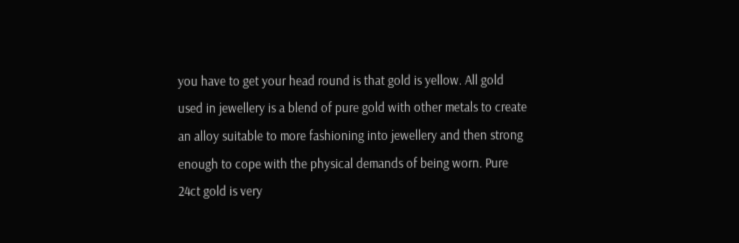you have to get your head round is that gold is yellow. All gold used in jewellery is a blend of pure gold with other metals to create an alloy suitable to more fashioning into jewellery and then strong enough to cope with the physical demands of being worn. Pure 24ct gold is very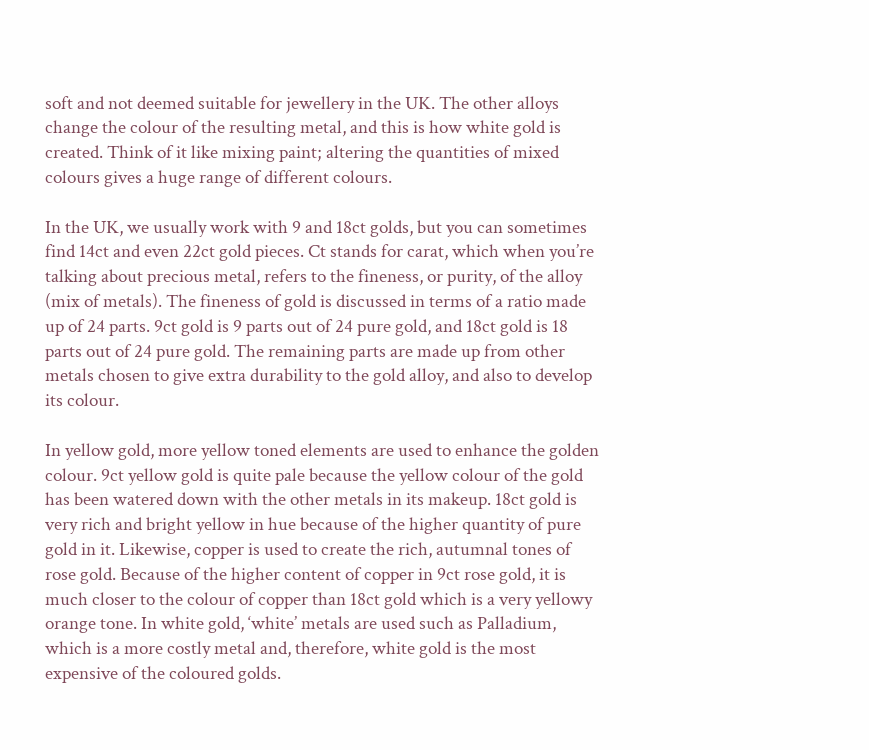soft and not deemed suitable for jewellery in the UK. The other alloys change the colour of the resulting metal, and this is how white gold is created. Think of it like mixing paint; altering the quantities of mixed colours gives a huge range of different colours.

In the UK, we usually work with 9 and 18ct golds, but you can sometimes find 14ct and even 22ct gold pieces. Ct stands for carat, which when you’re talking about precious metal, refers to the fineness, or purity, of the alloy (mix of metals). The fineness of gold is discussed in terms of a ratio made up of 24 parts. 9ct gold is 9 parts out of 24 pure gold, and 18ct gold is 18 parts out of 24 pure gold. The remaining parts are made up from other metals chosen to give extra durability to the gold alloy, and also to develop its colour.

In yellow gold, more yellow toned elements are used to enhance the golden colour. 9ct yellow gold is quite pale because the yellow colour of the gold has been watered down with the other metals in its makeup. 18ct gold is very rich and bright yellow in hue because of the higher quantity of pure gold in it. Likewise, copper is used to create the rich, autumnal tones of rose gold. Because of the higher content of copper in 9ct rose gold, it is much closer to the colour of copper than 18ct gold which is a very yellowy orange tone. In white gold, ‘white’ metals are used such as Palladium, which is a more costly metal and, therefore, white gold is the most expensive of the coloured golds.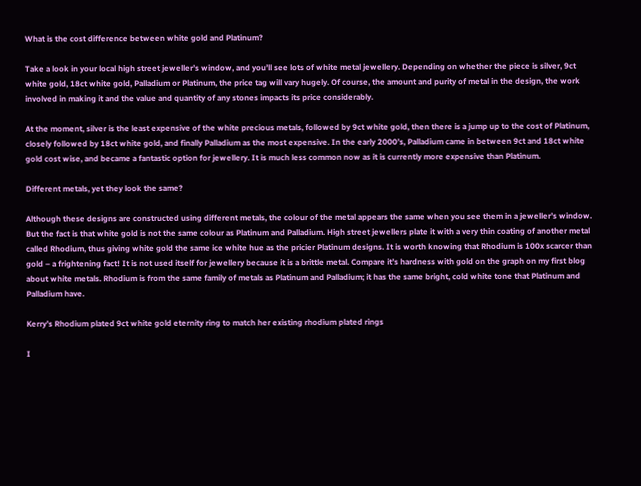What is the cost difference between white gold and Platinum?

Take a look in your local high street jeweller’s window, and you’ll see lots of white metal jewellery. Depending on whether the piece is silver, 9ct white gold, 18ct white gold, Palladium or Platinum, the price tag will vary hugely. Of course, the amount and purity of metal in the design, the work involved in making it and the value and quantity of any stones impacts its price considerably.

At the moment, silver is the least expensive of the white precious metals, followed by 9ct white gold, then there is a jump up to the cost of Platinum, closely followed by 18ct white gold, and finally Palladium as the most expensive. In the early 2000’s, Palladium came in between 9ct and 18ct white gold cost wise, and became a fantastic option for jewellery. It is much less common now as it is currently more expensive than Platinum.

Different metals, yet they look the same?

Although these designs are constructed using different metals, the colour of the metal appears the same when you see them in a jeweller’s window. But the fact is that white gold is not the same colour as Platinum and Palladium. High street jewellers plate it with a very thin coating of another metal called Rhodium, thus giving white gold the same ice white hue as the pricier Platinum designs. It is worth knowing that Rhodium is 100x scarcer than gold – a frightening fact! It is not used itself for jewellery because it is a brittle metal. Compare it’s hardness with gold on the graph on my first blog about white metals. Rhodium is from the same family of metals as Platinum and Palladium; it has the same bright, cold white tone that Platinum and Palladium have.

Kerry’s Rhodium plated 9ct white gold eternity ring to match her existing rhodium plated rings

I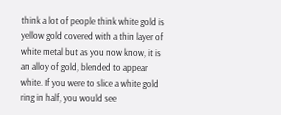think a lot of people think white gold is yellow gold covered with a thin layer of white metal but as you now know, it is an alloy of gold, blended to appear white. If you were to slice a white gold ring in half, you would see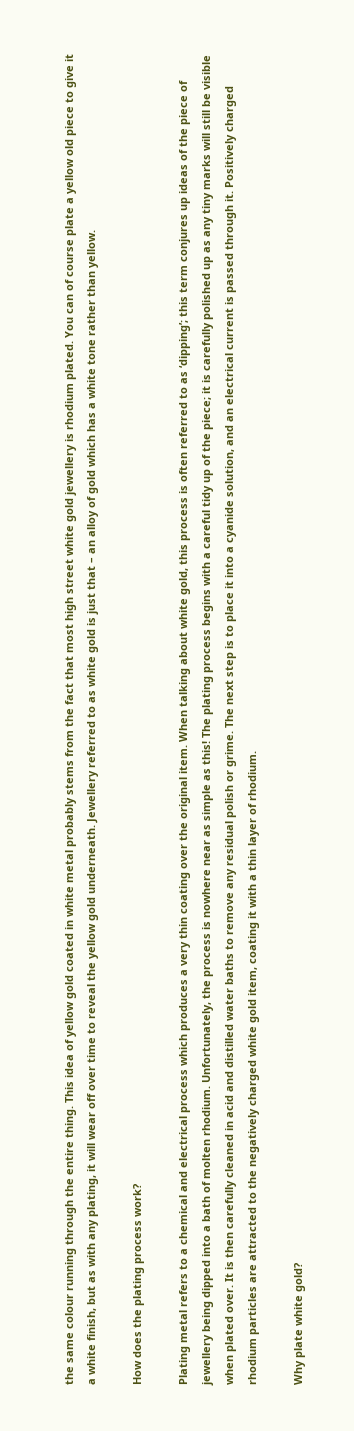the same colour running through the entire thing. This idea of yellow gold coated in white metal probably stems from the fact that most high street white gold jewellery is rhodium plated. You can of course plate a yellow old piece to give it a white finish, but as with any plating, it will wear off over time to reveal the yellow gold underneath. Jewellery referred to as white gold is just that – an alloy of gold which has a white tone rather than yellow.

How does the plating process work?

Plating metal refers to a chemical and electrical process which produces a very thin coating over the original item. When talking about white gold, this process is often referred to as ‘dipping’; this term conjures up ideas of the piece of jewellery being dipped into a bath of molten rhodium. Unfortunately, the process is nowhere near as simple as this! The plating process begins with a careful tidy up of the piece; it is carefully polished up as any tiny marks will still be visible when plated over. It is then carefully cleaned in acid and distilled water baths to remove any residual polish or grime. The next step is to place it into a cyanide solution, and an electrical current is passed through it. Positively charged rhodium particles are attracted to the negatively charged white gold item, coating it with a thin layer of rhodium.

Why plate white gold?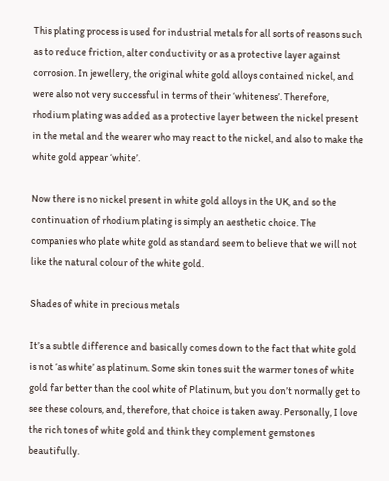This plating process is used for industrial metals for all sorts of reasons such as to reduce friction, alter conductivity or as a protective layer against corrosion. In jewellery, the original white gold alloys contained nickel, and were also not very successful in terms of their ‘whiteness’. Therefore, rhodium plating was added as a protective layer between the nickel present in the metal and the wearer who may react to the nickel, and also to make the white gold appear ‘white’.

Now there is no nickel present in white gold alloys in the UK, and so the continuation of rhodium plating is simply an aesthetic choice. The companies who plate white gold as standard seem to believe that we will not like the natural colour of the white gold.

Shades of white in precious metals

It’s a subtle difference and basically comes down to the fact that white gold is not ‘as white’ as platinum. Some skin tones suit the warmer tones of white gold far better than the cool white of Platinum, but you don’t normally get to see these colours, and, therefore, that choice is taken away. Personally, I love the rich tones of white gold and think they complement gemstones beautifully.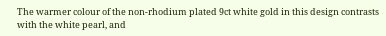The warmer colour of the non-rhodium plated 9ct white gold in this design contrasts with the white pearl, and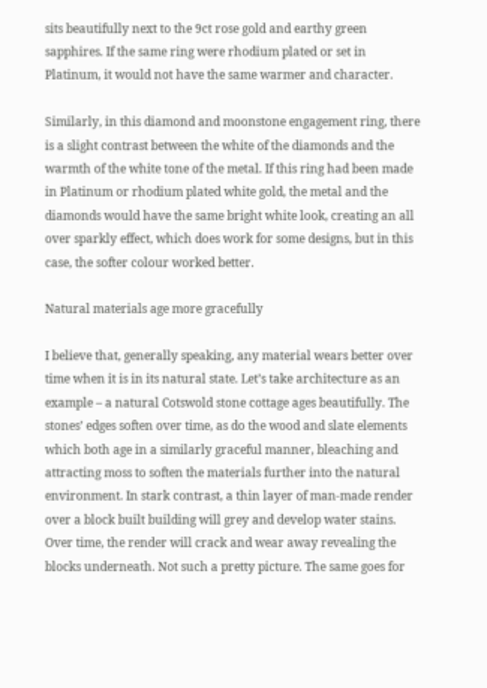sits beautifully next to the 9ct rose gold and earthy green sapphires. If the same ring were rhodium plated or set in Platinum, it would not have the same warmer and character.

Similarly, in this diamond and moonstone engagement ring, there is a slight contrast between the white of the diamonds and the warmth of the white tone of the metal. If this ring had been made in Platinum or rhodium plated white gold, the metal and the diamonds would have the same bright white look, creating an all over sparkly effect, which does work for some designs, but in this case, the softer colour worked better.

Natural materials age more gracefully

I believe that, generally speaking, any material wears better over time when it is in its natural state. Let’s take architecture as an example – a natural Cotswold stone cottage ages beautifully. The stones’ edges soften over time, as do the wood and slate elements which both age in a similarly graceful manner, bleaching and attracting moss to soften the materials further into the natural environment. In stark contrast, a thin layer of man-made render over a block built building will grey and develop water stains. Over time, the render will crack and wear away revealing the blocks underneath. Not such a pretty picture. The same goes for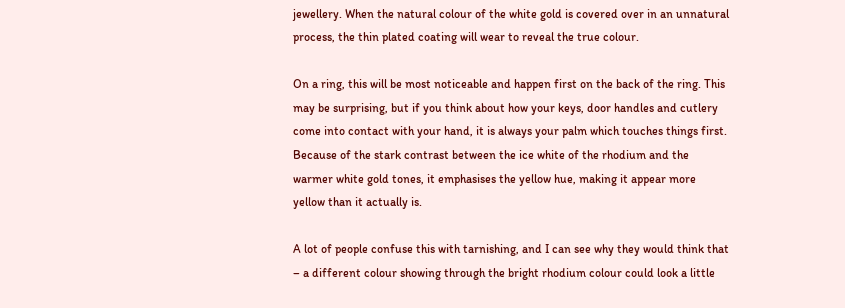jewellery. When the natural colour of the white gold is covered over in an unnatural process, the thin plated coating will wear to reveal the true colour.

On a ring, this will be most noticeable and happen first on the back of the ring. This may be surprising, but if you think about how your keys, door handles and cutlery come into contact with your hand, it is always your palm which touches things first. Because of the stark contrast between the ice white of the rhodium and the warmer white gold tones, it emphasises the yellow hue, making it appear more yellow than it actually is.

A lot of people confuse this with tarnishing, and I can see why they would think that – a different colour showing through the bright rhodium colour could look a little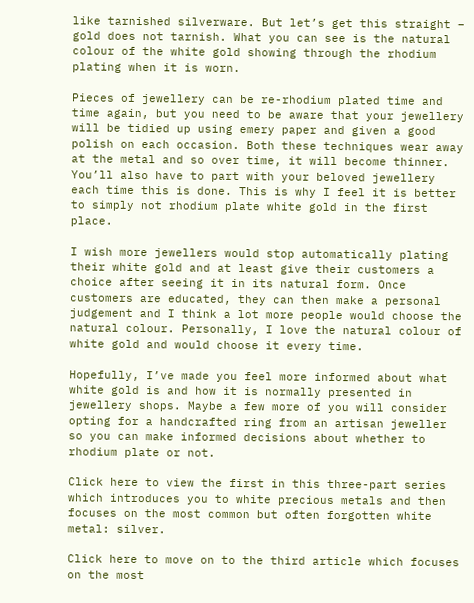like tarnished silverware. But let’s get this straight – gold does not tarnish. What you can see is the natural colour of the white gold showing through the rhodium plating when it is worn.

Pieces of jewellery can be re-rhodium plated time and time again, but you need to be aware that your jewellery will be tidied up using emery paper and given a good polish on each occasion. Both these techniques wear away at the metal and so over time, it will become thinner. You’ll also have to part with your beloved jewellery each time this is done. This is why I feel it is better to simply not rhodium plate white gold in the first place.

I wish more jewellers would stop automatically plating their white gold and at least give their customers a choice after seeing it in its natural form. Once customers are educated, they can then make a personal judgement and I think a lot more people would choose the natural colour. Personally, I love the natural colour of white gold and would choose it every time.

Hopefully, I’ve made you feel more informed about what white gold is and how it is normally presented in jewellery shops. Maybe a few more of you will consider opting for a handcrafted ring from an artisan jeweller so you can make informed decisions about whether to rhodium plate or not.

Click here to view the first in this three-part series which introduces you to white precious metals and then focuses on the most common but often forgotten white metal: silver.

Click here to move on to the third article which focuses on the most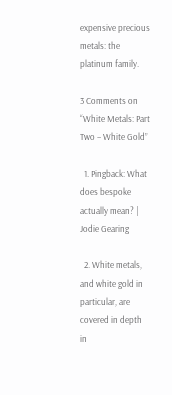expensive precious metals: the platinum family.

3 Comments on “White Metals: Part Two – White Gold”

  1. Pingback: What does bespoke actually mean? | Jodie Gearing

  2. White metals, and white gold in particular, are covered in depth in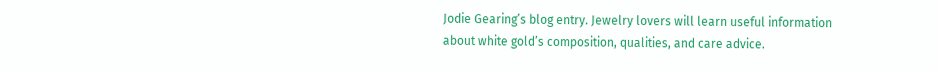Jodie Gearing’s blog entry. Jewelry lovers will learn useful information about white gold’s composition, qualities, and care advice.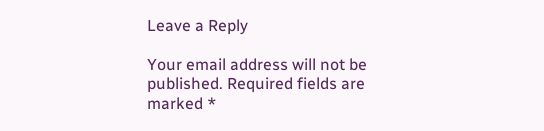Leave a Reply

Your email address will not be published. Required fields are marked *